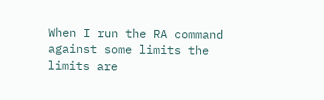When I run the RA command against some limits the limits are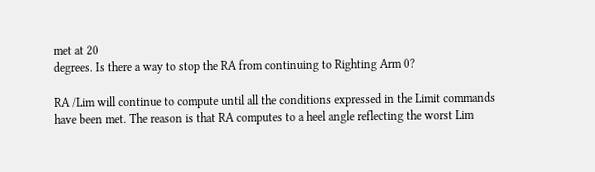met at 20
degrees. Is there a way to stop the RA from continuing to Righting Arm 0?

RA /Lim will continue to compute until all the conditions expressed in the Limit commands have been met. The reason is that RA computes to a heel angle reflecting the worst Lim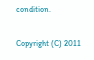condition.

Copyright (C) 2011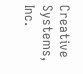Creative Systems, Inc.